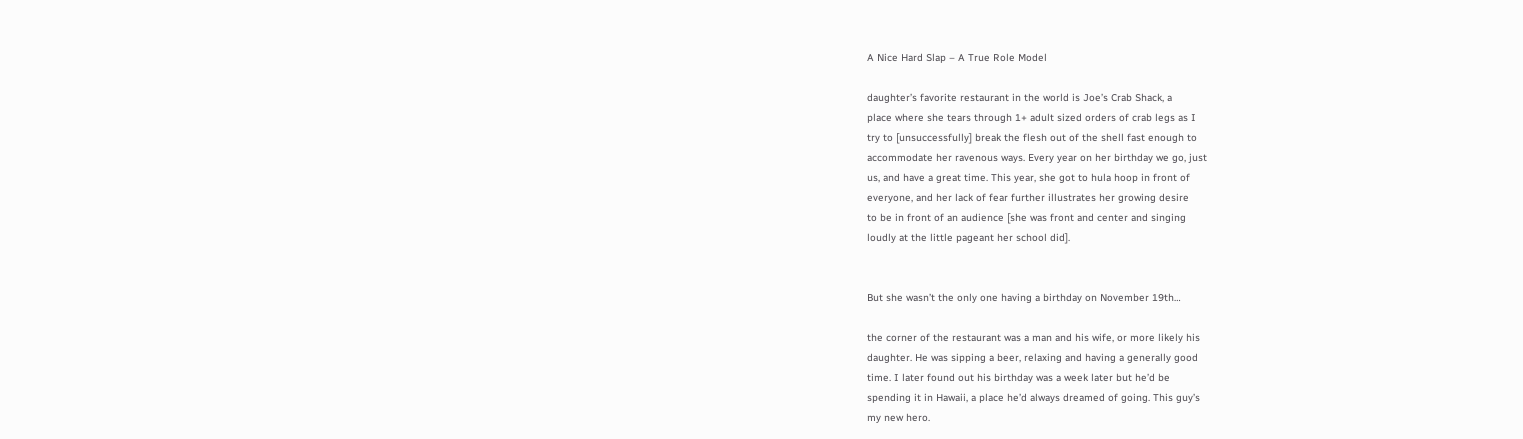A Nice Hard Slap – A True Role Model

daughter’s favorite restaurant in the world is Joe’s Crab Shack, a
place where she tears through 1+ adult sized orders of crab legs as I
try to [unsuccessfully] break the flesh out of the shell fast enough to
accommodate her ravenous ways. Every year on her birthday we go, just
us, and have a great time. This year, she got to hula hoop in front of
everyone, and her lack of fear further illustrates her growing desire
to be in front of an audience [she was front and center and singing
loudly at the little pageant her school did].


But she wasn’t the only one having a birthday on November 19th…

the corner of the restaurant was a man and his wife, or more likely his
daughter. He was sipping a beer, relaxing and having a generally good
time. I later found out his birthday was a week later but he’d be
spending it in Hawaii, a place he’d always dreamed of going. This guy’s
my new hero.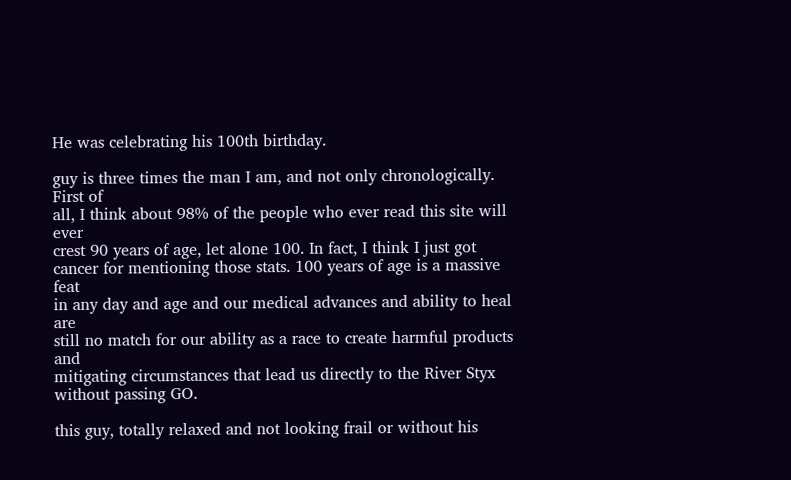He was celebrating his 100th birthday.

guy is three times the man I am, and not only chronologically. First of
all, I think about 98% of the people who ever read this site will ever
crest 90 years of age, let alone 100. In fact, I think I just got
cancer for mentioning those stats. 100 years of age is a massive feat
in any day and age and our medical advances and ability to heal are
still no match for our ability as a race to create harmful products and
mitigating circumstances that lead us directly to the River Styx
without passing GO.

this guy, totally relaxed and not looking frail or without his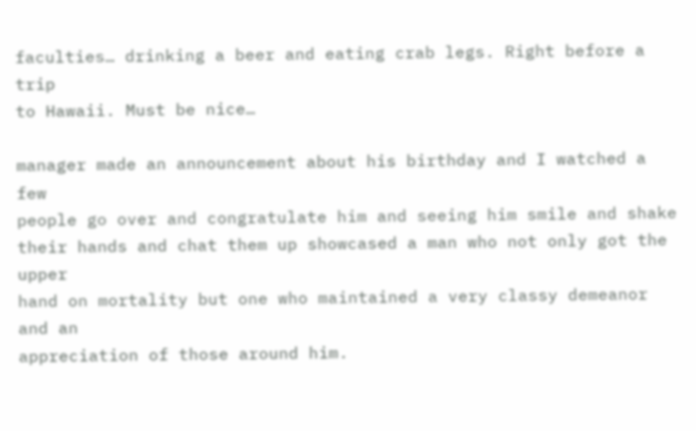faculties… drinking a beer and eating crab legs. Right before a trip
to Hawaii. Must be nice…

manager made an announcement about his birthday and I watched a few
people go over and congratulate him and seeing him smile and shake
their hands and chat them up showcased a man who not only got the upper
hand on mortality but one who maintained a very classy demeanor and an
appreciation of those around him.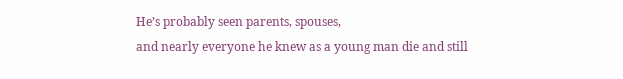He’s probably seen parents, spouses,
and nearly everyone he knew as a young man die and still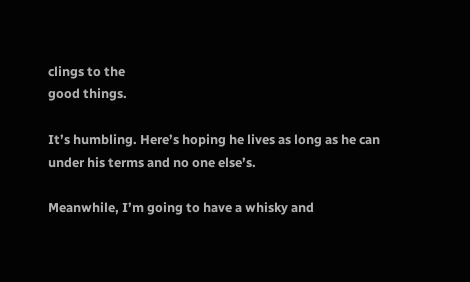clings to the
good things.

It’s humbling. Here’s hoping he lives as long as he can under his terms and no one else’s.

Meanwhile, I’m going to have a whisky and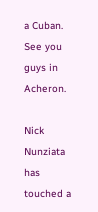a Cuban. See you guys in Acheron.

Nick Nunziata has touched a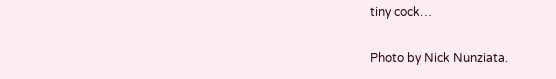tiny cock…

Photo by Nick Nunziata.